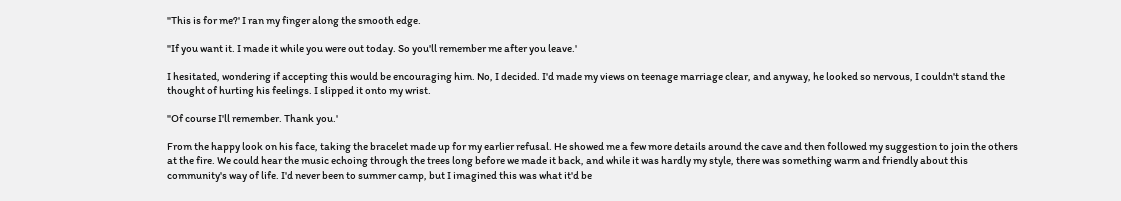"This is for me?' I ran my finger along the smooth edge.

"If you want it. I made it while you were out today. So you'll remember me after you leave.'

I hesitated, wondering if accepting this would be encouraging him. No, I decided. I'd made my views on teenage marriage clear, and anyway, he looked so nervous, I couldn't stand the thought of hurting his feelings. I slipped it onto my wrist.

"Of course I'll remember. Thank you.'

From the happy look on his face, taking the bracelet made up for my earlier refusal. He showed me a few more details around the cave and then followed my suggestion to join the others at the fire. We could hear the music echoing through the trees long before we made it back, and while it was hardly my style, there was something warm and friendly about this community's way of life. I'd never been to summer camp, but I imagined this was what it'd be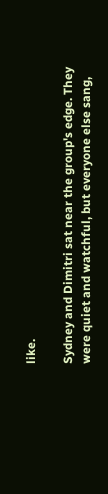like.

Sydney and Dimitri sat near the group's edge. They were quiet and watchful, but everyone else sang,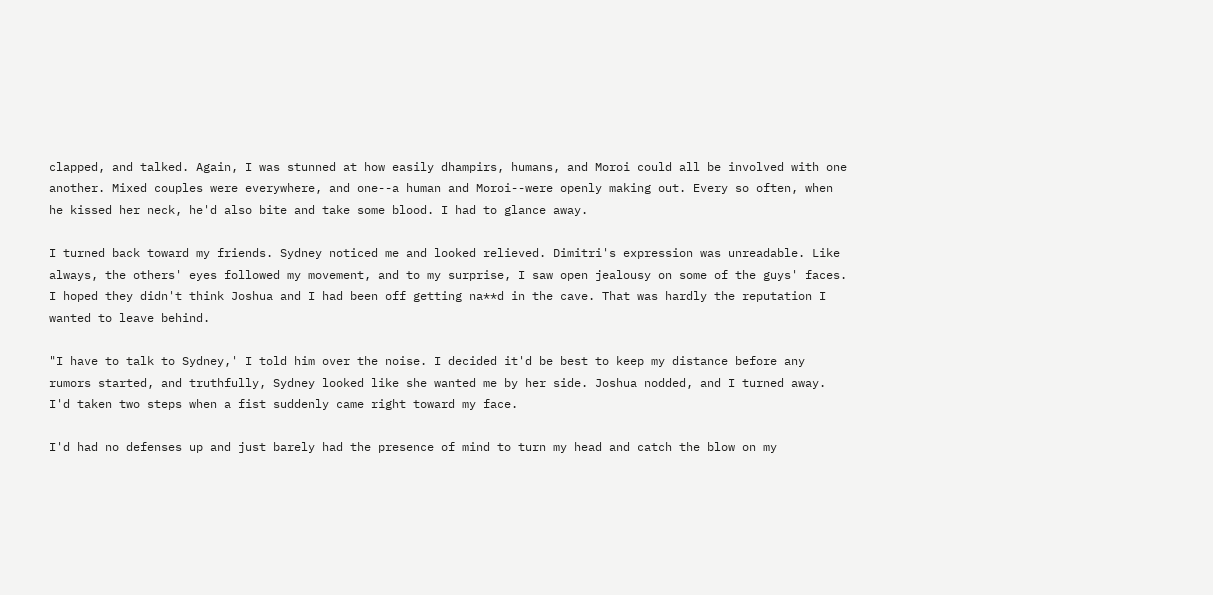clapped, and talked. Again, I was stunned at how easily dhampirs, humans, and Moroi could all be involved with one another. Mixed couples were everywhere, and one--a human and Moroi--were openly making out. Every so often, when he kissed her neck, he'd also bite and take some blood. I had to glance away.

I turned back toward my friends. Sydney noticed me and looked relieved. Dimitri's expression was unreadable. Like always, the others' eyes followed my movement, and to my surprise, I saw open jealousy on some of the guys' faces. I hoped they didn't think Joshua and I had been off getting na**d in the cave. That was hardly the reputation I wanted to leave behind.

"I have to talk to Sydney,' I told him over the noise. I decided it'd be best to keep my distance before any rumors started, and truthfully, Sydney looked like she wanted me by her side. Joshua nodded, and I turned away. I'd taken two steps when a fist suddenly came right toward my face.

I'd had no defenses up and just barely had the presence of mind to turn my head and catch the blow on my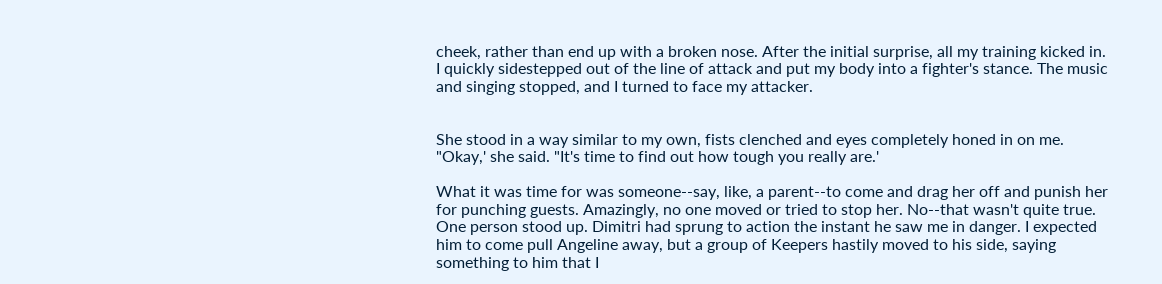cheek, rather than end up with a broken nose. After the initial surprise, all my training kicked in. I quickly sidestepped out of the line of attack and put my body into a fighter's stance. The music and singing stopped, and I turned to face my attacker.


She stood in a way similar to my own, fists clenched and eyes completely honed in on me. "Okay,' she said. "It's time to find out how tough you really are.'

What it was time for was someone--say, like, a parent--to come and drag her off and punish her for punching guests. Amazingly, no one moved or tried to stop her. No--that wasn't quite true. One person stood up. Dimitri had sprung to action the instant he saw me in danger. I expected him to come pull Angeline away, but a group of Keepers hastily moved to his side, saying something to him that I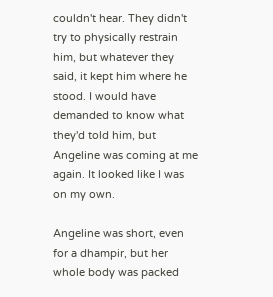couldn't hear. They didn't try to physically restrain him, but whatever they said, it kept him where he stood. I would have demanded to know what they'd told him, but Angeline was coming at me again. It looked like I was on my own.

Angeline was short, even for a dhampir, but her whole body was packed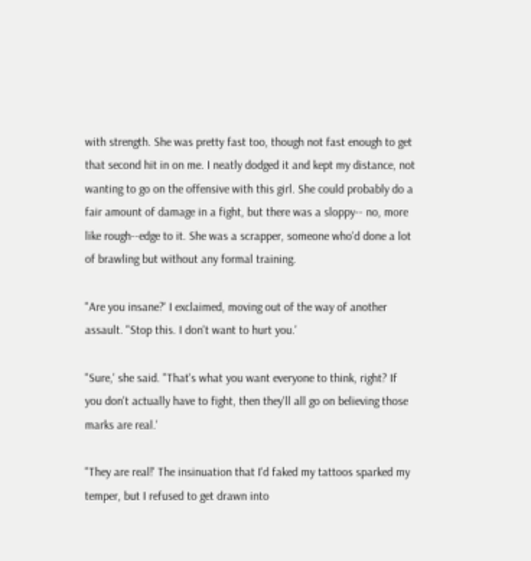with strength. She was pretty fast too, though not fast enough to get that second hit in on me. I neatly dodged it and kept my distance, not wanting to go on the offensive with this girl. She could probably do a fair amount of damage in a fight, but there was a sloppy-- no, more like rough--edge to it. She was a scrapper, someone who'd done a lot of brawling but without any formal training.

"Are you insane?' I exclaimed, moving out of the way of another assault. "Stop this. I don't want to hurt you.'

"Sure,' she said. "That's what you want everyone to think, right? If you don't actually have to fight, then they'll all go on believing those marks are real.'

"They are real!' The insinuation that I'd faked my tattoos sparked my temper, but I refused to get drawn into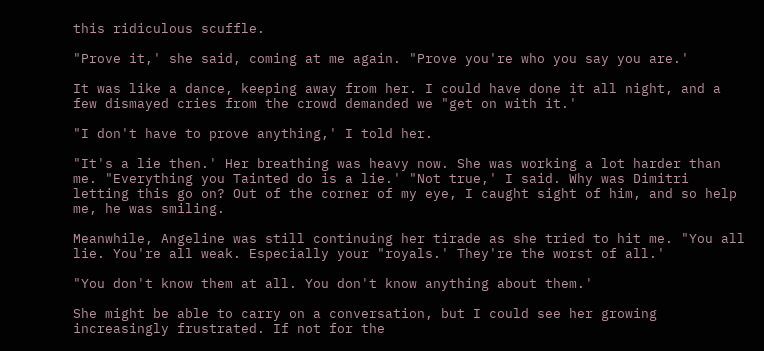this ridiculous scuffle.

"Prove it,' she said, coming at me again. "Prove you're who you say you are.'

It was like a dance, keeping away from her. I could have done it all night, and a few dismayed cries from the crowd demanded we "get on with it.'

"I don't have to prove anything,' I told her.

"It's a lie then.' Her breathing was heavy now. She was working a lot harder than me. "Everything you Tainted do is a lie.' "Not true,' I said. Why was Dimitri letting this go on? Out of the corner of my eye, I caught sight of him, and so help me, he was smiling.

Meanwhile, Angeline was still continuing her tirade as she tried to hit me. "You all lie. You're all weak. Especially your "royals.' They're the worst of all.'

"You don't know them at all. You don't know anything about them.'

She might be able to carry on a conversation, but I could see her growing increasingly frustrated. If not for the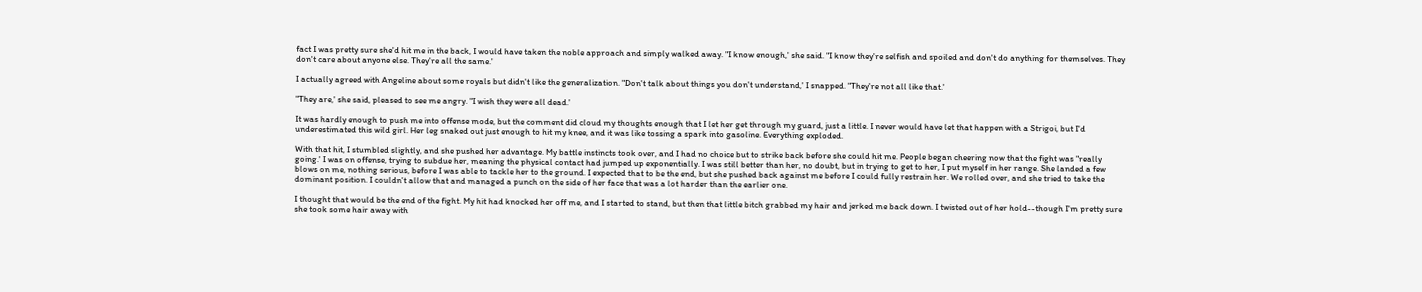fact I was pretty sure she'd hit me in the back, I would have taken the noble approach and simply walked away. "I know enough,' she said. "I know they're selfish and spoiled and don't do anything for themselves. They don't care about anyone else. They're all the same.'

I actually agreed with Angeline about some royals but didn't like the generalization. "Don't talk about things you don't understand,' I snapped. "They're not all like that.'

"They are,' she said, pleased to see me angry. "I wish they were all dead.'

It was hardly enough to push me into offense mode, but the comment did cloud my thoughts enough that I let her get through my guard, just a little. I never would have let that happen with a Strigoi, but I'd underestimated this wild girl. Her leg snaked out just enough to hit my knee, and it was like tossing a spark into gasoline. Everything exploded.

With that hit, I stumbled slightly, and she pushed her advantage. My battle instincts took over, and I had no choice but to strike back before she could hit me. People began cheering now that the fight was "really going.' I was on offense, trying to subdue her, meaning the physical contact had jumped up exponentially. I was still better than her, no doubt, but in trying to get to her, I put myself in her range. She landed a few blows on me, nothing serious, before I was able to tackle her to the ground. I expected that to be the end, but she pushed back against me before I could fully restrain her. We rolled over, and she tried to take the dominant position. I couldn't allow that and managed a punch on the side of her face that was a lot harder than the earlier one.

I thought that would be the end of the fight. My hit had knocked her off me, and I started to stand, but then that little bitch grabbed my hair and jerked me back down. I twisted out of her hold--though I'm pretty sure she took some hair away with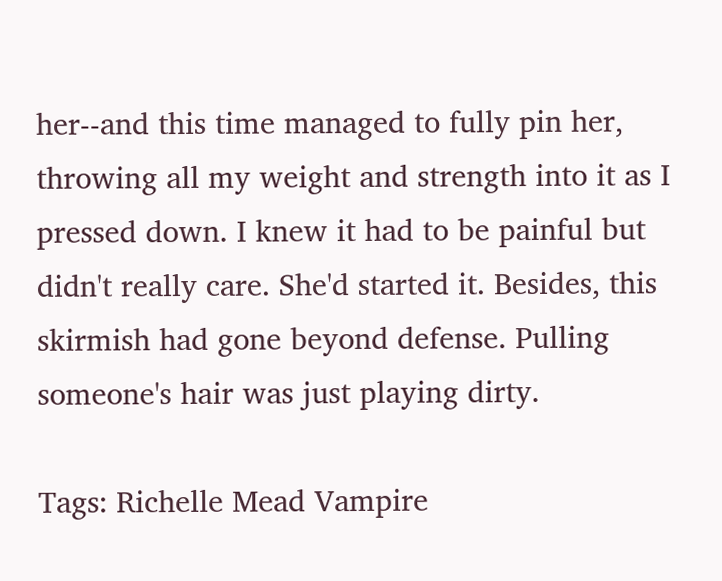her--and this time managed to fully pin her, throwing all my weight and strength into it as I pressed down. I knew it had to be painful but didn't really care. She'd started it. Besides, this skirmish had gone beyond defense. Pulling someone's hair was just playing dirty.

Tags: Richelle Mead Vampire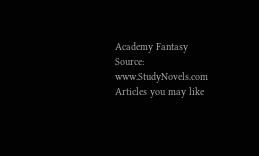Academy Fantasy
Source: www.StudyNovels.com
Articles you may like